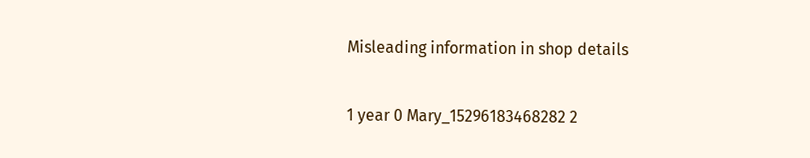Misleading information in shop details

1 year 0 Mary_15296183468282 2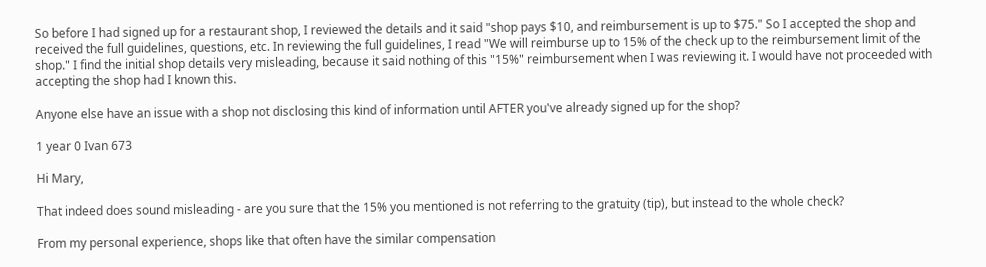So before I had signed up for a restaurant shop, I reviewed the details and it said "shop pays $10, and reimbursement is up to $75." So I accepted the shop and received the full guidelines, questions, etc. In reviewing the full guidelines, I read "We will reimburse up to 15% of the check up to the reimbursement limit of the shop." I find the initial shop details very misleading, because it said nothing of this "15%" reimbursement when I was reviewing it. I would have not proceeded with accepting the shop had I known this.

Anyone else have an issue with a shop not disclosing this kind of information until AFTER you've already signed up for the shop?

1 year 0 Ivan 673

Hi Mary,

That indeed does sound misleading - are you sure that the 15% you mentioned is not referring to the gratuity (tip), but instead to the whole check?

From my personal experience, shops like that often have the similar compensation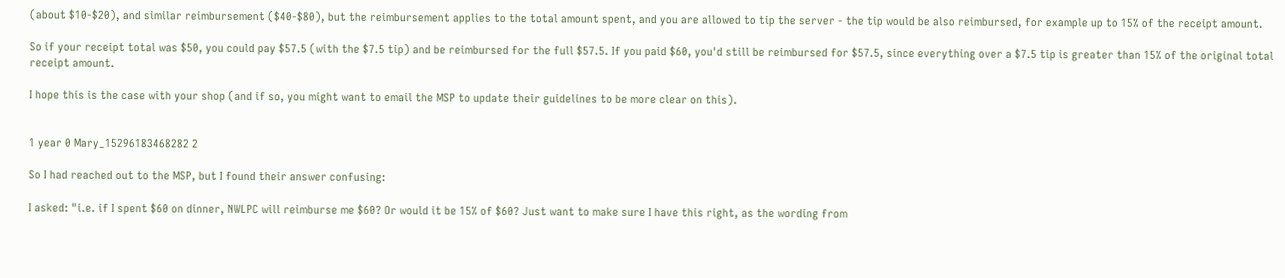(about $10-$20), and similar reimbursement ($40-$80), but the reimbursement applies to the total amount spent, and you are allowed to tip the server - the tip would be also reimbursed, for example up to 15% of the receipt amount.

So if your receipt total was $50, you could pay $57.5 (with the $7.5 tip) and be reimbursed for the full $57.5. If you paid $60, you'd still be reimbursed for $57.5, since everything over a $7.5 tip is greater than 15% of the original total receipt amount.

I hope this is the case with your shop (and if so, you might want to email the MSP to update their guidelines to be more clear on this).


1 year 0 Mary_15296183468282 2

So I had reached out to the MSP, but I found their answer confusing:

I asked: "i.e. if I spent $60 on dinner, NWLPC will reimburse me $60? Or would it be 15% of $60? Just want to make sure I have this right, as the wording from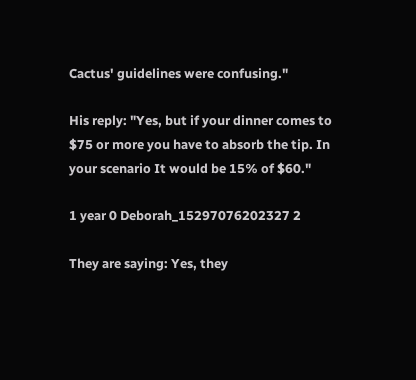Cactus' guidelines were confusing."

His reply: "Yes, but if your dinner comes to $75 or more you have to absorb the tip. In your scenario It would be 15% of $60."

1 year 0 Deborah_15297076202327 2

They are saying: Yes, they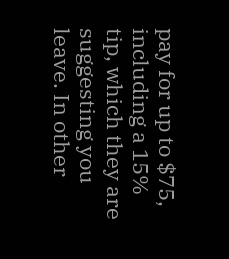pay for up to $75, including a 15% tip, which they are suggesting you leave. In other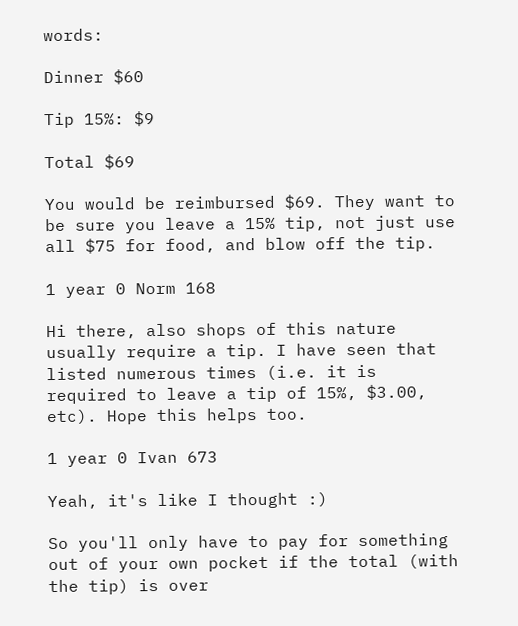words:

Dinner $60

Tip 15%: $9

Total $69

You would be reimbursed $69. They want to be sure you leave a 15% tip, not just use all $75 for food, and blow off the tip.

1 year 0 Norm 168

Hi there, also shops of this nature usually require a tip. I have seen that listed numerous times (i.e. it is required to leave a tip of 15%, $3.00, etc). Hope this helps too.

1 year 0 Ivan 673

Yeah, it's like I thought :)

So you'll only have to pay for something out of your own pocket if the total (with the tip) is over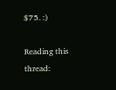$75. :)

Reading this thread: